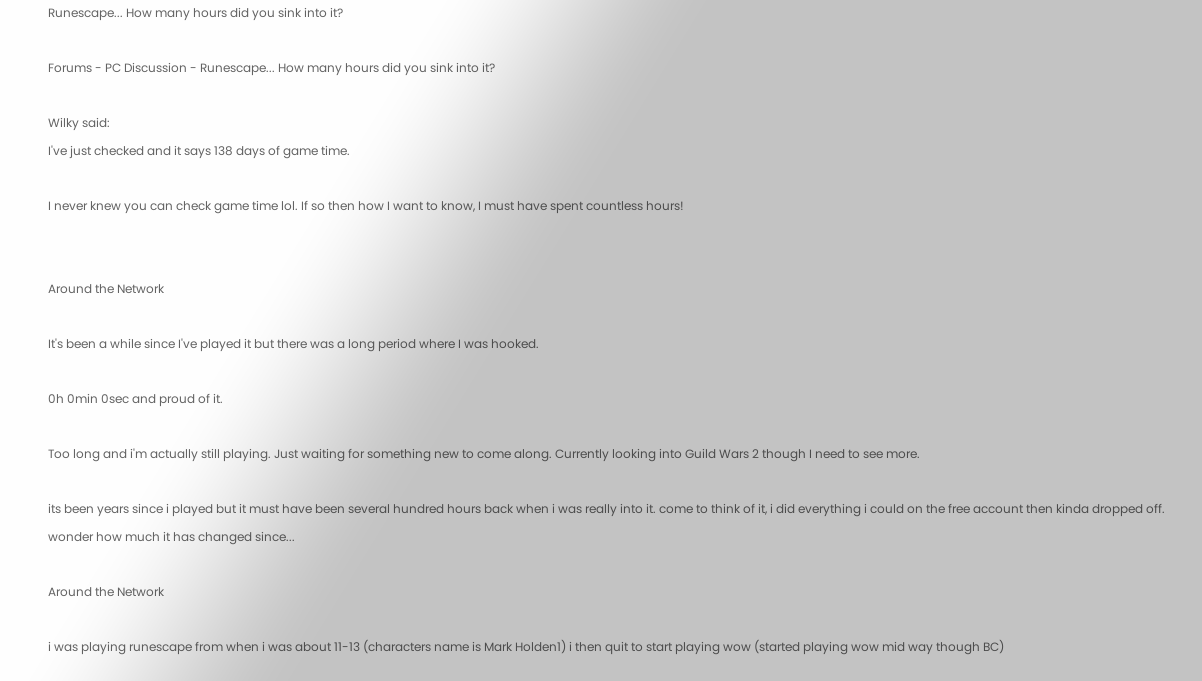Runescape... How many hours did you sink into it?

Forums - PC Discussion - Runescape... How many hours did you sink into it?

Wilky said:
I've just checked and it says 138 days of game time.

I never knew you can check game time lol. If so then how I want to know, I must have spent countless hours!


Around the Network

It's been a while since I've played it but there was a long period where I was hooked.

0h 0min 0sec and proud of it.

Too long and i'm actually still playing. Just waiting for something new to come along. Currently looking into Guild Wars 2 though I need to see more.

its been years since i played but it must have been several hundred hours back when i was really into it. come to think of it, i did everything i could on the free account then kinda dropped off. wonder how much it has changed since...

Around the Network

i was playing runescape from when i was about 11-13 (characters name is Mark Holden1) i then quit to start playing wow (started playing wow mid way though BC)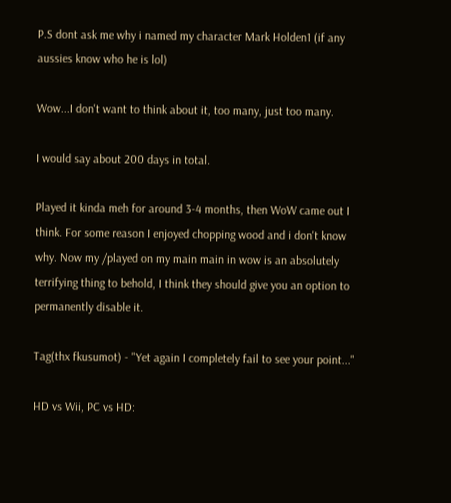P.S dont ask me why i named my character Mark Holden1 (if any aussies know who he is lol)

Wow...I don't want to think about it, too many, just too many.

I would say about 200 days in total.

Played it kinda meh for around 3-4 months, then WoW came out I think. For some reason I enjoyed chopping wood and i don't know why. Now my /played on my main main in wow is an absolutely terrifying thing to behold, I think they should give you an option to permanently disable it.

Tag(thx fkusumot) - "Yet again I completely fail to see your point..."

HD vs Wii, PC vs HD: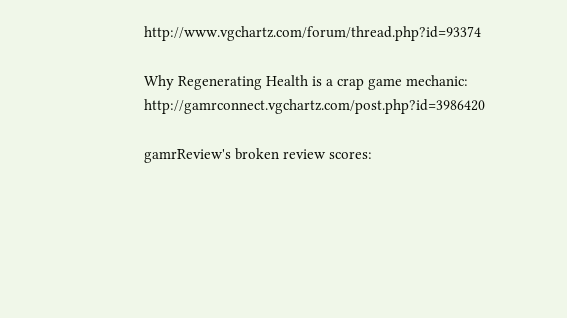http://www.vgchartz.com/forum/thread.php?id=93374

Why Regenerating Health is a crap game mechanic: http://gamrconnect.vgchartz.com/post.php?id=3986420

gamrReview's broken review scores: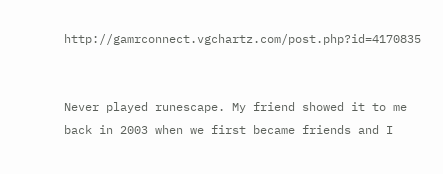http://gamrconnect.vgchartz.com/post.php?id=4170835


Never played runescape. My friend showed it to me back in 2003 when we first became friends and I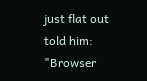just flat out told him: "Browser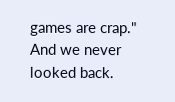games are crap." And we never looked back.